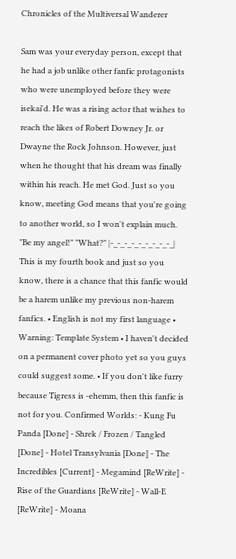Chronicles of the Multiversal Wanderer

Sam was your everyday person, except that he had a job unlike other fanfic protagonists who were unemployed before they were isekai'd. He was a rising actor that wishes to reach the likes of Robert Downey Jr. or Dwayne the Rock Johnson. However, just when he thought that his dream was finally within his reach. He met God. Just so you know, meeting God means that you're going to another world, so I won't explain much. "Be my angel!" "What?" |-_-_-_-_-_-_-_-_-_| This is my fourth book and just so you know, there is a chance that this fanfic would be a harem unlike my previous non-harem fanfics. • English is not my first language • Warning: Template System • I haven't decided on a permanent cover photo yet so you guys could suggest some. • If you don't like furry because Tigress is -ehemm, then this fanfic is not for you. Confirmed Worlds: - Kung Fu Panda [Done] - Shrek / Frozen / Tangled [Done] - Hotel Transylvania [Done] - The Incredibles [Current] - Megamind [ReWrite] - Rise of the Guardians [ReWrite] - Wall-E [ReWrite] - Moana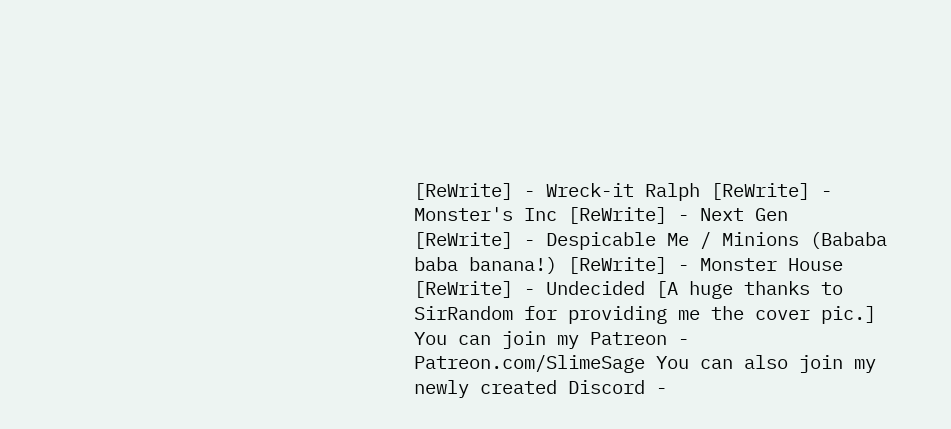[ReWrite] - Wreck-it Ralph [ReWrite] - Monster's Inc [ReWrite] - Next Gen [ReWrite] - Despicable Me / Minions (Bababa baba banana!) [ReWrite] - Monster House [ReWrite] - Undecided [A huge thanks to SirRandom for providing me the cover pic.] You can join my Patreon - Patreon.com/SlimeSage You can also join my newly created Discord -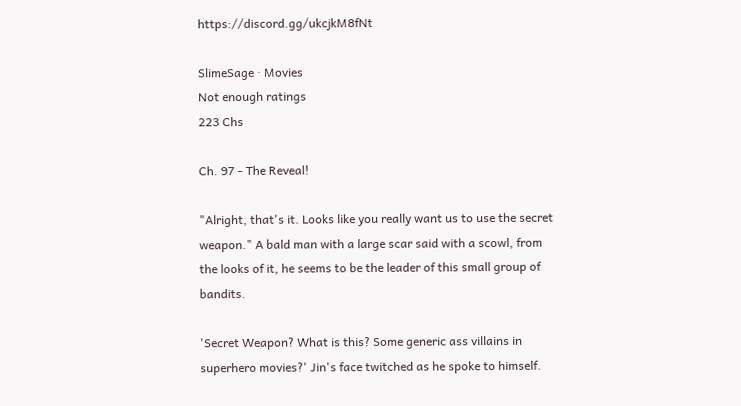https://discord.gg/ukcjkM8fNt

SlimeSage · Movies
Not enough ratings
223 Chs

Ch. 97 - The Reveal!

"Alright, that's it. Looks like you really want us to use the secret weapon." A bald man with a large scar said with a scowl, from the looks of it, he seems to be the leader of this small group of bandits.

'Secret Weapon? What is this? Some generic ass villains in superhero movies?' Jin's face twitched as he spoke to himself.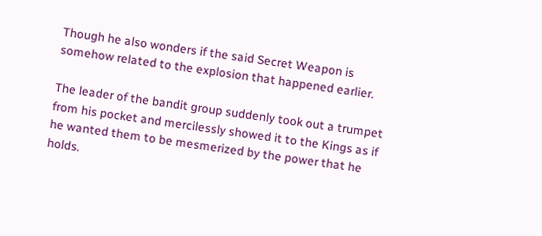Though he also wonders if the said Secret Weapon is somehow related to the explosion that happened earlier.

The leader of the bandit group suddenly took out a trumpet from his pocket and mercilessly showed it to the Kings as if he wanted them to be mesmerized by the power that he holds.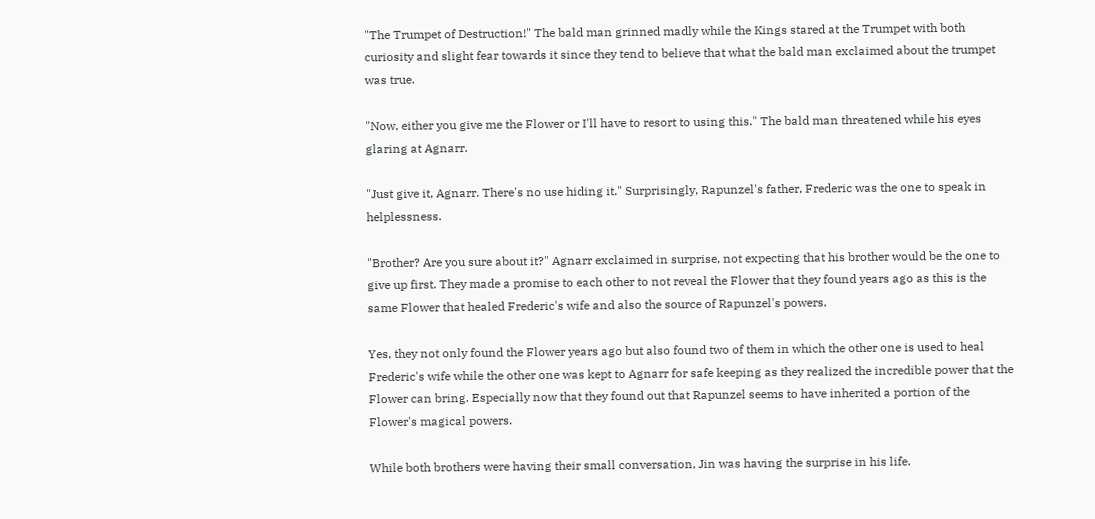"The Trumpet of Destruction!" The bald man grinned madly while the Kings stared at the Trumpet with both curiosity and slight fear towards it since they tend to believe that what the bald man exclaimed about the trumpet was true.

"Now, either you give me the Flower or I'll have to resort to using this." The bald man threatened while his eyes glaring at Agnarr.

"Just give it, Agnarr. There's no use hiding it." Surprisingly, Rapunzel's father, Frederic was the one to speak in helplessness.

"Brother? Are you sure about it?" Agnarr exclaimed in surprise, not expecting that his brother would be the one to give up first. They made a promise to each other to not reveal the Flower that they found years ago as this is the same Flower that healed Frederic's wife and also the source of Rapunzel's powers.

Yes, they not only found the Flower years ago but also found two of them in which the other one is used to heal Frederic's wife while the other one was kept to Agnarr for safe keeping as they realized the incredible power that the Flower can bring. Especially now that they found out that Rapunzel seems to have inherited a portion of the Flower's magical powers.

While both brothers were having their small conversation, Jin was having the surprise in his life.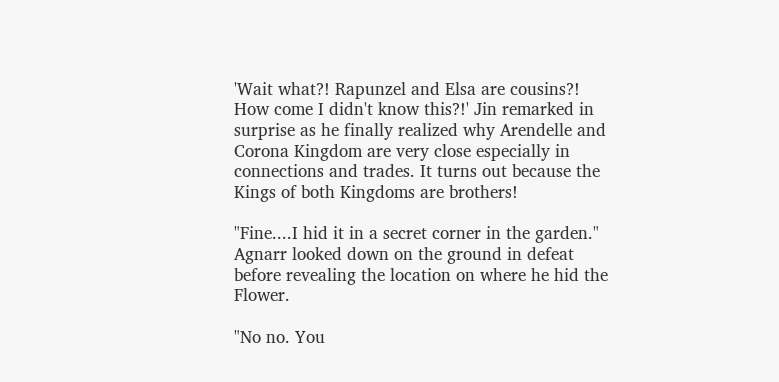'Wait what?! Rapunzel and Elsa are cousins?! How come I didn't know this?!' Jin remarked in surprise as he finally realized why Arendelle and Corona Kingdom are very close especially in connections and trades. It turns out because the Kings of both Kingdoms are brothers!

"Fine....I hid it in a secret corner in the garden." Agnarr looked down on the ground in defeat before revealing the location on where he hid the Flower.

"No no. You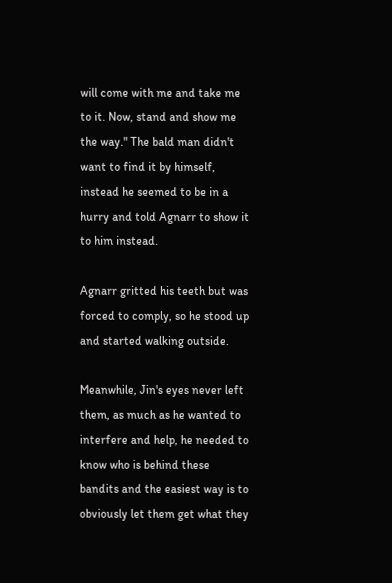will come with me and take me to it. Now, stand and show me the way." The bald man didn't want to find it by himself, instead he seemed to be in a hurry and told Agnarr to show it to him instead.

Agnarr gritted his teeth but was forced to comply, so he stood up and started walking outside.

Meanwhile, Jin's eyes never left them, as much as he wanted to interfere and help, he needed to know who is behind these bandits and the easiest way is to obviously let them get what they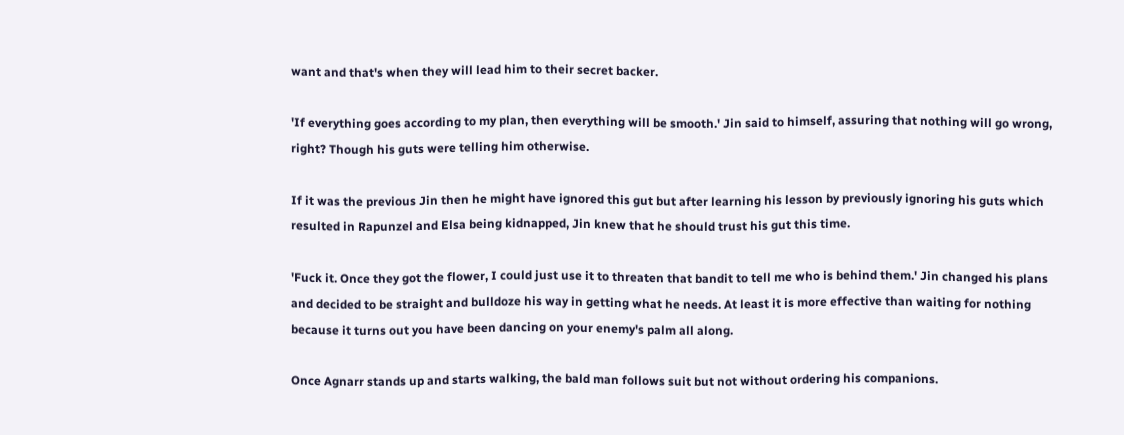want and that's when they will lead him to their secret backer.

'If everything goes according to my plan, then everything will be smooth.' Jin said to himself, assuring that nothing will go wrong, right? Though his guts were telling him otherwise.

If it was the previous Jin then he might have ignored this gut but after learning his lesson by previously ignoring his guts which resulted in Rapunzel and Elsa being kidnapped, Jin knew that he should trust his gut this time.

'Fuck it. Once they got the flower, I could just use it to threaten that bandit to tell me who is behind them.' Jin changed his plans and decided to be straight and bulldoze his way in getting what he needs. At least it is more effective than waiting for nothing because it turns out you have been dancing on your enemy's palm all along.

Once Agnarr stands up and starts walking, the bald man follows suit but not without ordering his companions.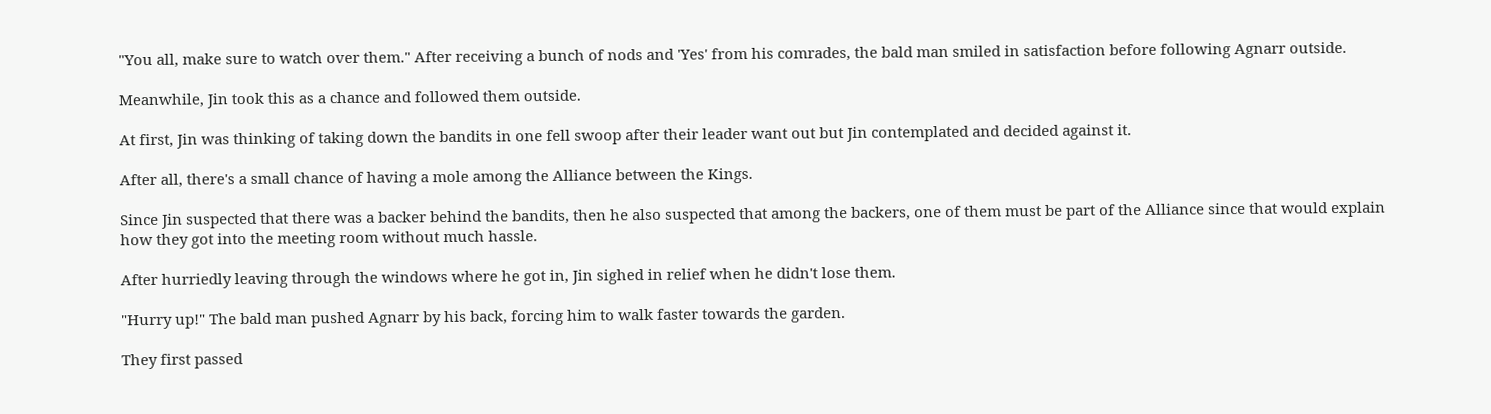"You all, make sure to watch over them." After receiving a bunch of nods and 'Yes' from his comrades, the bald man smiled in satisfaction before following Agnarr outside.

Meanwhile, Jin took this as a chance and followed them outside.

At first, Jin was thinking of taking down the bandits in one fell swoop after their leader want out but Jin contemplated and decided against it.

After all, there's a small chance of having a mole among the Alliance between the Kings.

Since Jin suspected that there was a backer behind the bandits, then he also suspected that among the backers, one of them must be part of the Alliance since that would explain how they got into the meeting room without much hassle.

After hurriedly leaving through the windows where he got in, Jin sighed in relief when he didn't lose them.

"Hurry up!" The bald man pushed Agnarr by his back, forcing him to walk faster towards the garden.

They first passed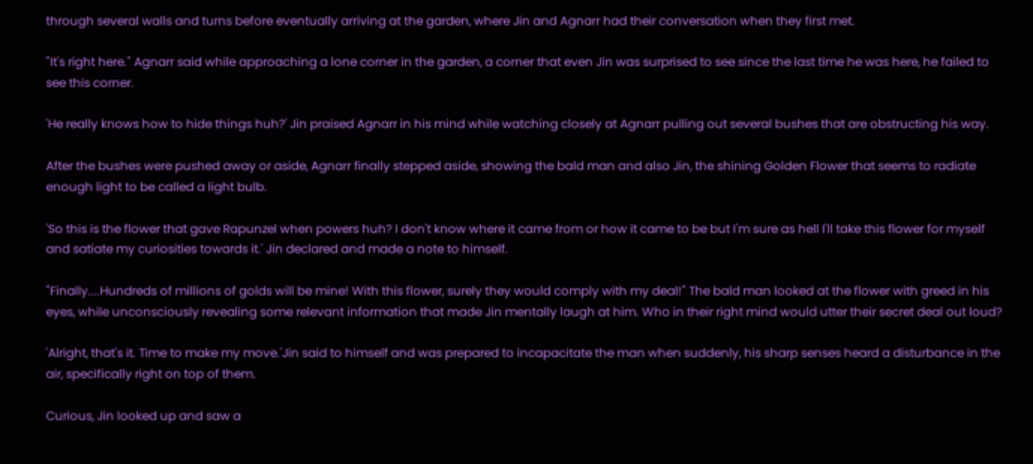through several walls and turns before eventually arriving at the garden, where Jin and Agnarr had their conversation when they first met.

"It's right here." Agnarr said while approaching a lone corner in the garden, a corner that even Jin was surprised to see since the last time he was here, he failed to see this corner.

'He really knows how to hide things huh?' Jin praised Agnarr in his mind while watching closely at Agnarr pulling out several bushes that are obstructing his way.

After the bushes were pushed away or aside, Agnarr finally stepped aside, showing the bald man and also Jin, the shining Golden Flower that seems to radiate enough light to be called a light bulb.

'So this is the flower that gave Rapunzel when powers huh? I don't know where it came from or how it came to be but I'm sure as hell I'll take this flower for myself and satiate my curiosities towards it.' Jin declared and made a note to himself.

"Finally....Hundreds of millions of golds will be mine! With this flower, surely they would comply with my deal!" The bald man looked at the flower with greed in his eyes, while unconsciously revealing some relevant information that made Jin mentally laugh at him. Who in their right mind would utter their secret deal out loud?

'Alright, that's it. Time to make my move.'Jin said to himself and was prepared to incapacitate the man when suddenly, his sharp senses heard a disturbance in the air, specifically right on top of them.

Curious, Jin looked up and saw a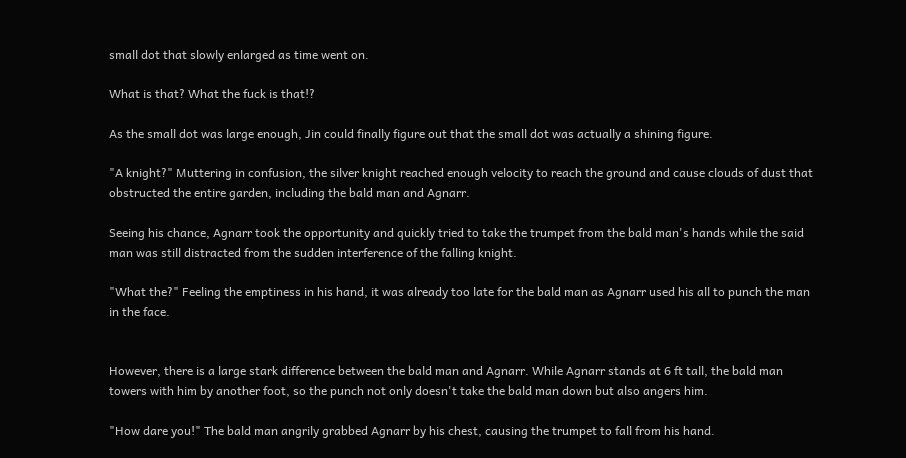small dot that slowly enlarged as time went on.

What is that? What the fuck is that!?

As the small dot was large enough, Jin could finally figure out that the small dot was actually a shining figure.

"A knight?" Muttering in confusion, the silver knight reached enough velocity to reach the ground and cause clouds of dust that obstructed the entire garden, including the bald man and Agnarr.

Seeing his chance, Agnarr took the opportunity and quickly tried to take the trumpet from the bald man's hands while the said man was still distracted from the sudden interference of the falling knight.

"What the?" Feeling the emptiness in his hand, it was already too late for the bald man as Agnarr used his all to punch the man in the face.


However, there is a large stark difference between the bald man and Agnarr. While Agnarr stands at 6 ft tall, the bald man towers with him by another foot, so the punch not only doesn't take the bald man down but also angers him.

"How dare you!" The bald man angrily grabbed Agnarr by his chest, causing the trumpet to fall from his hand.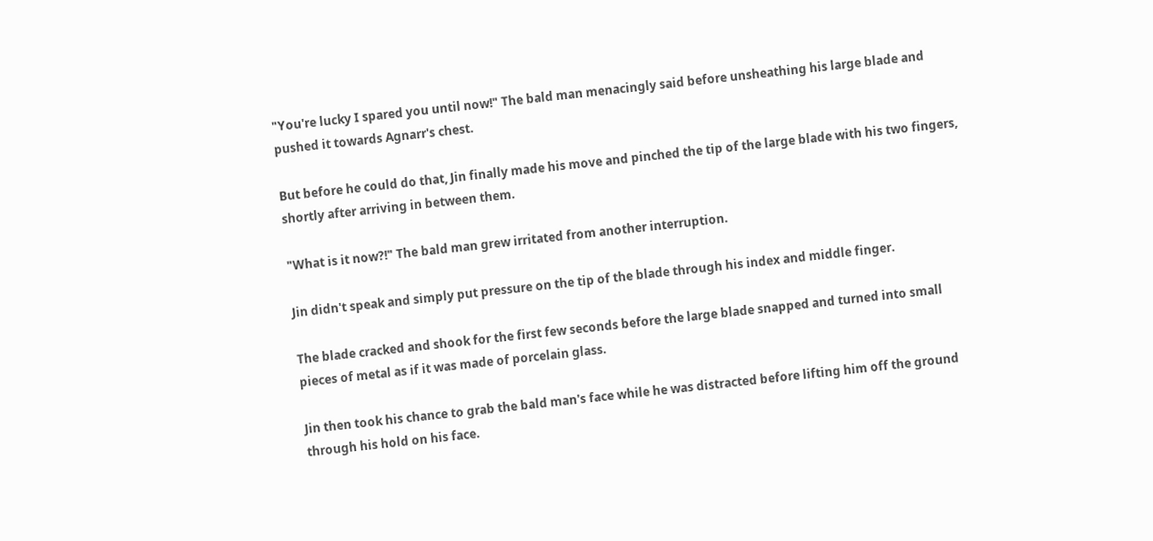"You're lucky I spared you until now!" The bald man menacingly said before unsheathing his large blade and pushed it towards Agnarr's chest.

But before he could do that, Jin finally made his move and pinched the tip of the large blade with his two fingers, shortly after arriving in between them.

"What is it now?!" The bald man grew irritated from another interruption.

Jin didn't speak and simply put pressure on the tip of the blade through his index and middle finger.

The blade cracked and shook for the first few seconds before the large blade snapped and turned into small pieces of metal as if it was made of porcelain glass.

Jin then took his chance to grab the bald man's face while he was distracted before lifting him off the ground through his hold on his face.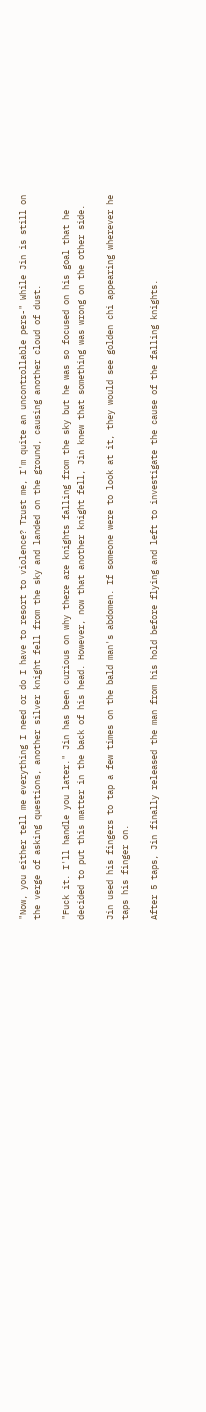"Now, you either tell me everything I need or do I have to resort to violence? Trust me, I'm quite an uncontrollable pers-" While Jin is still on the verge of asking questions, another silver knight fell from the sky and landed on the ground, causing another cloud of dust.

"Fuck it. I'll handle you later." Jin has been curious on why there are knights falling from the sky but he was so focused on his goal that he decided to put this matter in the back of his head. However, now that another knight fell, Jin knew that something was wrong on the other side.

Jin used his fingers to tap a few times on the bald man's abdomen. If someone were to look at it, they would see golden chi appearing wherever he taps his finger on.

After 5 taps, Jin finally released the man from his hold before flying and left to investigate the cause of the falling knights.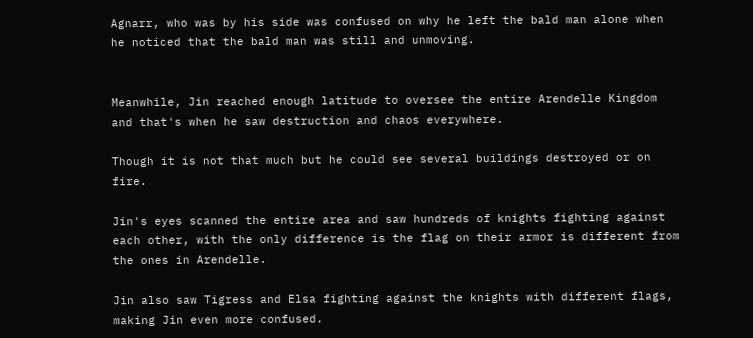Agnarr, who was by his side was confused on why he left the bald man alone when he noticed that the bald man was still and unmoving.


Meanwhile, Jin reached enough latitude to oversee the entire Arendelle Kingdom and that's when he saw destruction and chaos everywhere.

Though it is not that much but he could see several buildings destroyed or on fire.

Jin's eyes scanned the entire area and saw hundreds of knights fighting against each other, with the only difference is the flag on their armor is different from the ones in Arendelle.

Jin also saw Tigress and Elsa fighting against the knights with different flags, making Jin even more confused.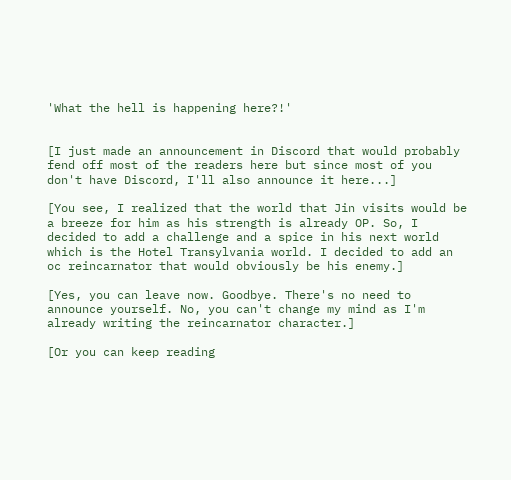'What the hell is happening here?!'


[I just made an announcement in Discord that would probably fend off most of the readers here but since most of you don't have Discord, I'll also announce it here...]

[You see, I realized that the world that Jin visits would be a breeze for him as his strength is already OP. So, I decided to add a challenge and a spice in his next world which is the Hotel Transylvania world. I decided to add an oc reincarnator that would obviously be his enemy.]

[Yes, you can leave now. Goodbye. There's no need to announce yourself. No, you can't change my mind as I'm already writing the reincarnator character.]

[Or you can keep reading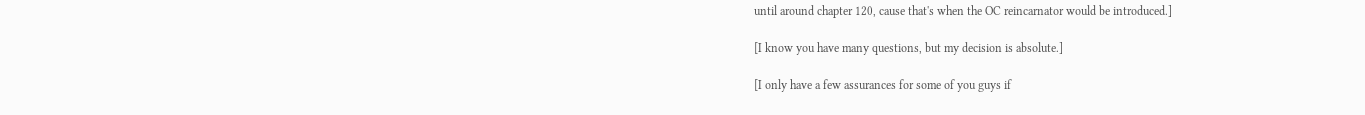until around chapter 120, cause that's when the OC reincarnator would be introduced.]

[I know you have many questions, but my decision is absolute.]

[I only have a few assurances for some of you guys if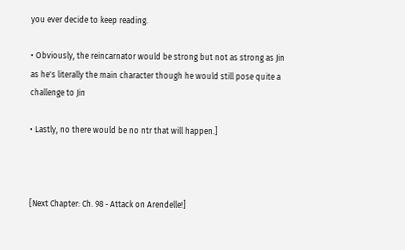you ever decide to keep reading.

• Obviously, the reincarnator would be strong but not as strong as Jin as he's literally the main character though he would still pose quite a challenge to Jin

• Lastly, no there would be no ntr that will happen.]



[Next Chapter: Ch. 98 - Attack on Arendelle!]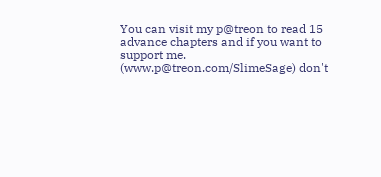You can visit my p@treon to read 15 advance chapters and if you want to support me. (www.p@treon.com/SlimeSage) don't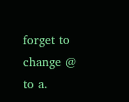forget to change @ to a.